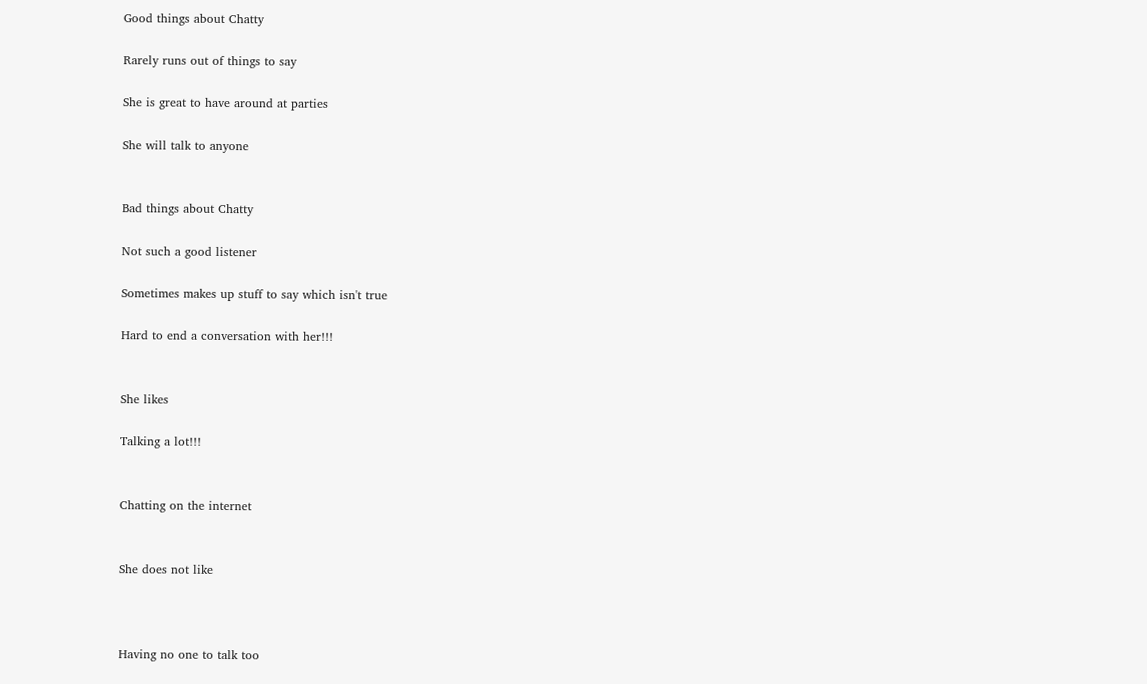Good things about Chatty

Rarely runs out of things to say

She is great to have around at parties

She will talk to anyone


Bad things about Chatty

Not such a good listener

Sometimes makes up stuff to say which isn't true

Hard to end a conversation with her!!!


She likes

Talking a lot!!!


Chatting on the internet


She does not like



Having no one to talk too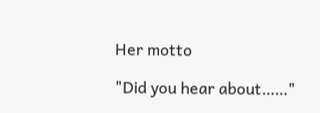Her motto

"Did you hear about……"